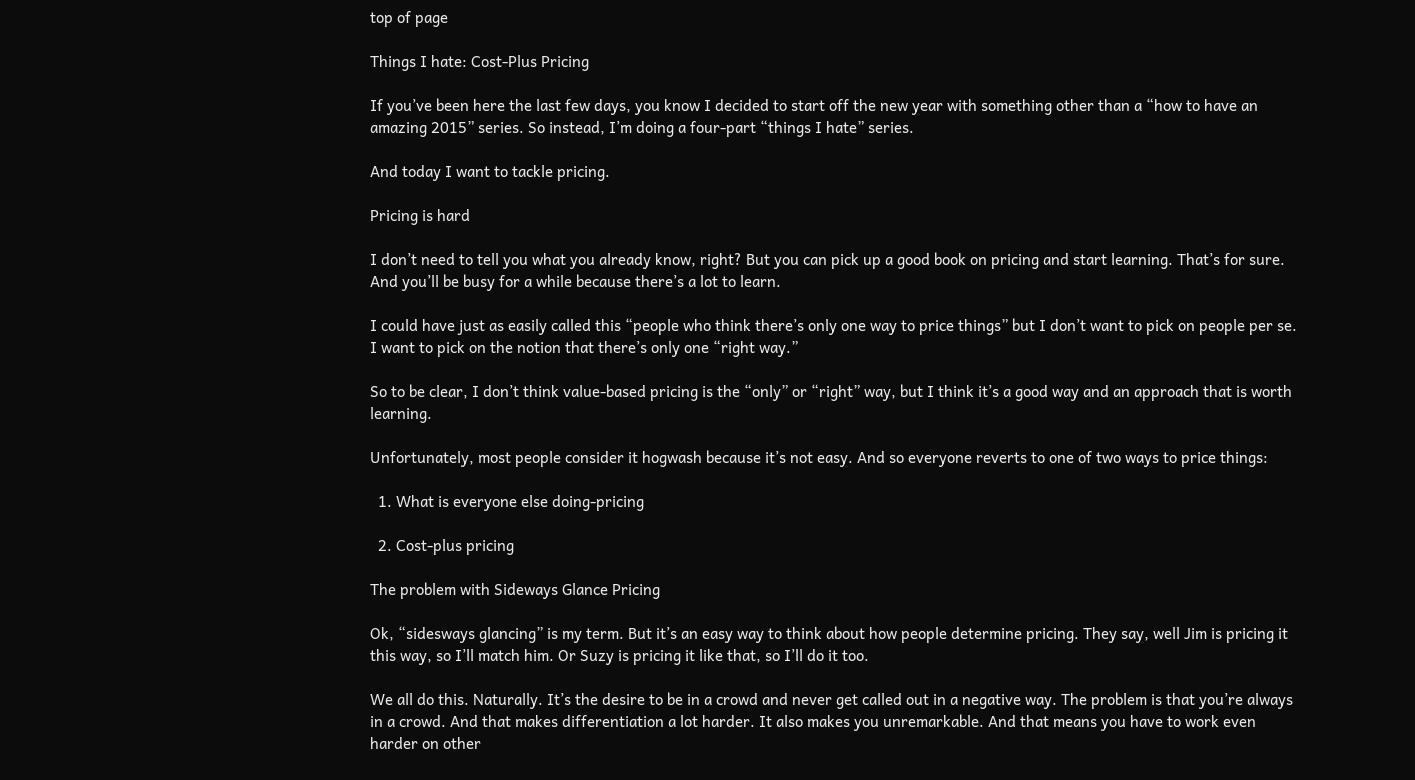top of page

Things I hate: Cost-Plus Pricing

If you’ve been here the last few days, you know I decided to start off the new year with something other than a “how to have an amazing 2015” series. So instead, I’m doing a four-part “things I hate” series.

And today I want to tackle pricing.

Pricing is hard

I don’t need to tell you what you already know, right? But you can pick up a good book on pricing and start learning. That’s for sure. And you’ll be busy for a while because there’s a lot to learn.

I could have just as easily called this “people who think there’s only one way to price things” but I don’t want to pick on people per se. I want to pick on the notion that there’s only one “right way.”

So to be clear, I don’t think value-based pricing is the “only” or “right” way, but I think it’s a good way and an approach that is worth learning.

Unfortunately, most people consider it hogwash because it’s not easy. And so everyone reverts to one of two ways to price things:

  1. What is everyone else doing-pricing

  2. Cost-plus pricing

The problem with Sideways Glance Pricing

Ok, “sidesways glancing” is my term. But it’s an easy way to think about how people determine pricing. They say, well Jim is pricing it this way, so I’ll match him. Or Suzy is pricing it like that, so I’ll do it too.

We all do this. Naturally. It’s the desire to be in a crowd and never get called out in a negative way. The problem is that you’re always in a crowd. And that makes differentiation a lot harder. It also makes you unremarkable. And that means you have to work even harder on other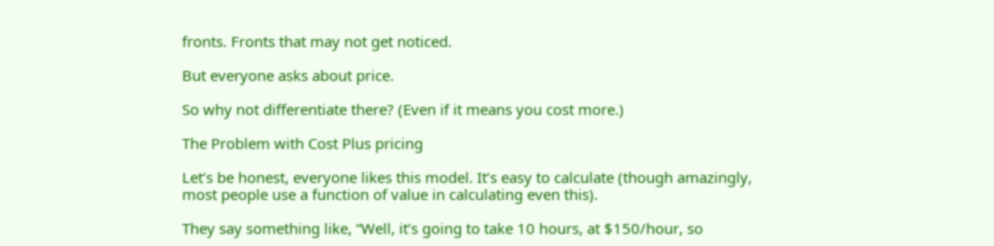fronts. Fronts that may not get noticed.

But everyone asks about price.

So why not differentiate there? (Even if it means you cost more.)

The Problem with Cost Plus pricing

Let’s be honest, everyone likes this model. It’s easy to calculate (though amazingly, most people use a function of value in calculating even this).

They say something like, “Well, it’s going to take 10 hours, at $150/hour, so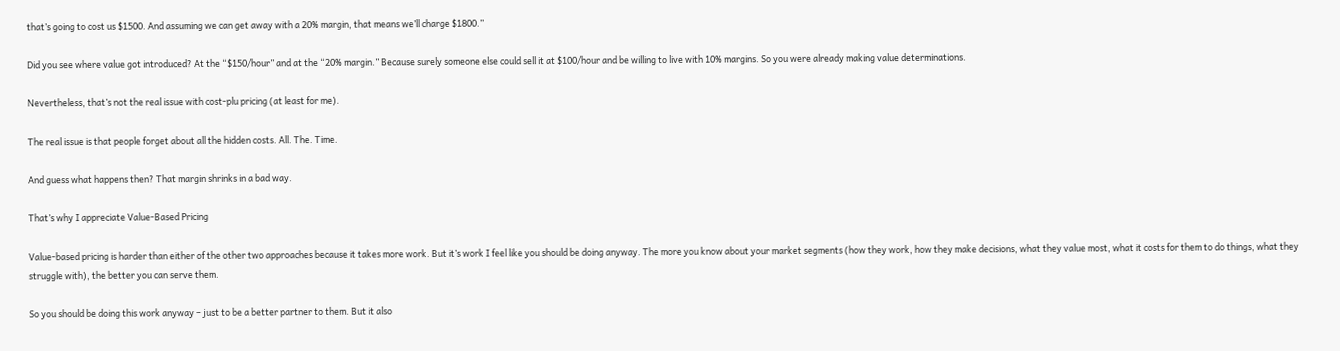that’s going to cost us $1500. And assuming we can get away with a 20% margin, that means we’ll charge $1800.”

Did you see where value got introduced? At the “$150/hour” and at the “20% margin.” Because surely someone else could sell it at $100/hour and be willing to live with 10% margins. So you were already making value determinations.

Nevertheless, that’s not the real issue with cost-plu pricing (at least for me).

The real issue is that people forget about all the hidden costs. All. The. Time.

And guess what happens then? That margin shrinks in a bad way.

That’s why I appreciate Value-Based Pricing

Value-based pricing is harder than either of the other two approaches because it takes more work. But it’s work I feel like you should be doing anyway. The more you know about your market segments (how they work, how they make decisions, what they value most, what it costs for them to do things, what they struggle with), the better you can serve them.

So you should be doing this work anyway – just to be a better partner to them. But it also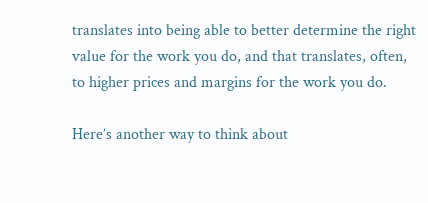translates into being able to better determine the right value for the work you do, and that translates, often, to higher prices and margins for the work you do.

Here’s another way to think about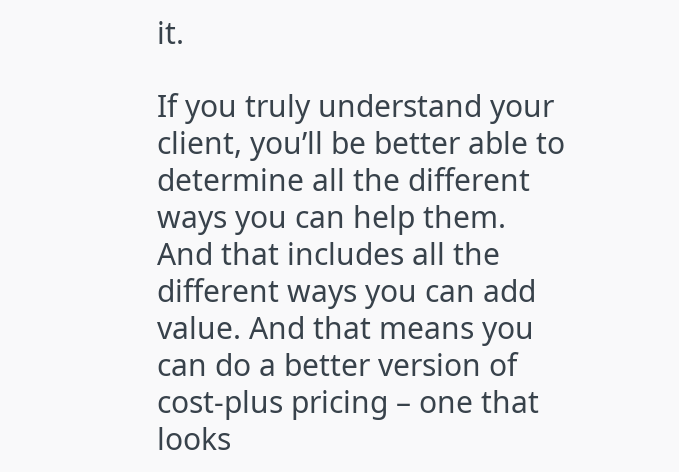it.

If you truly understand your client, you’ll be better able to determine all the different ways you can help them. And that includes all the different ways you can add value. And that means you can do a better version of cost-plus pricing – one that looks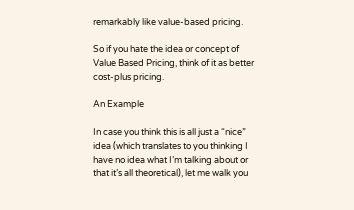remarkably like value-based pricing.

So if you hate the idea or concept of Value Based Pricing, think of it as better cost-plus pricing.

An Example

In case you think this is all just a “nice” idea (which translates to you thinking I have no idea what I’m talking about or that it’s all theoretical), let me walk you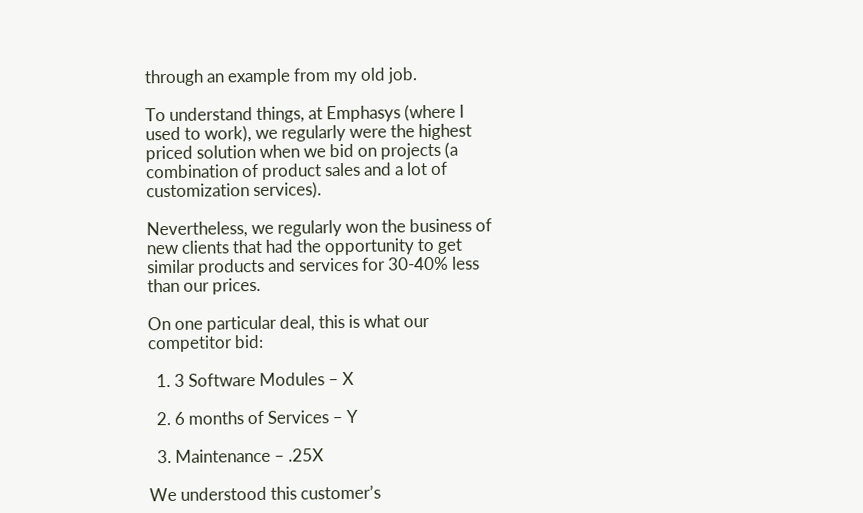through an example from my old job.

To understand things, at Emphasys (where I used to work), we regularly were the highest priced solution when we bid on projects (a combination of product sales and a lot of customization services).

Nevertheless, we regularly won the business of new clients that had the opportunity to get similar products and services for 30-40% less than our prices.

On one particular deal, this is what our competitor bid:

  1. 3 Software Modules – X

  2. 6 months of Services – Y

  3. Maintenance – .25X

We understood this customer’s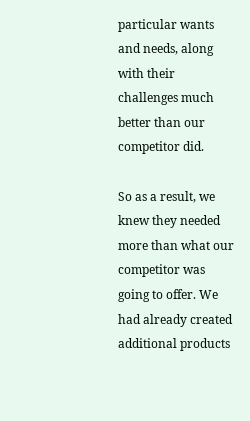particular wants and needs, along with their challenges much better than our competitor did.

So as a result, we knew they needed more than what our competitor was going to offer. We had already created additional products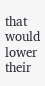that would lower their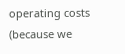operating costs (because we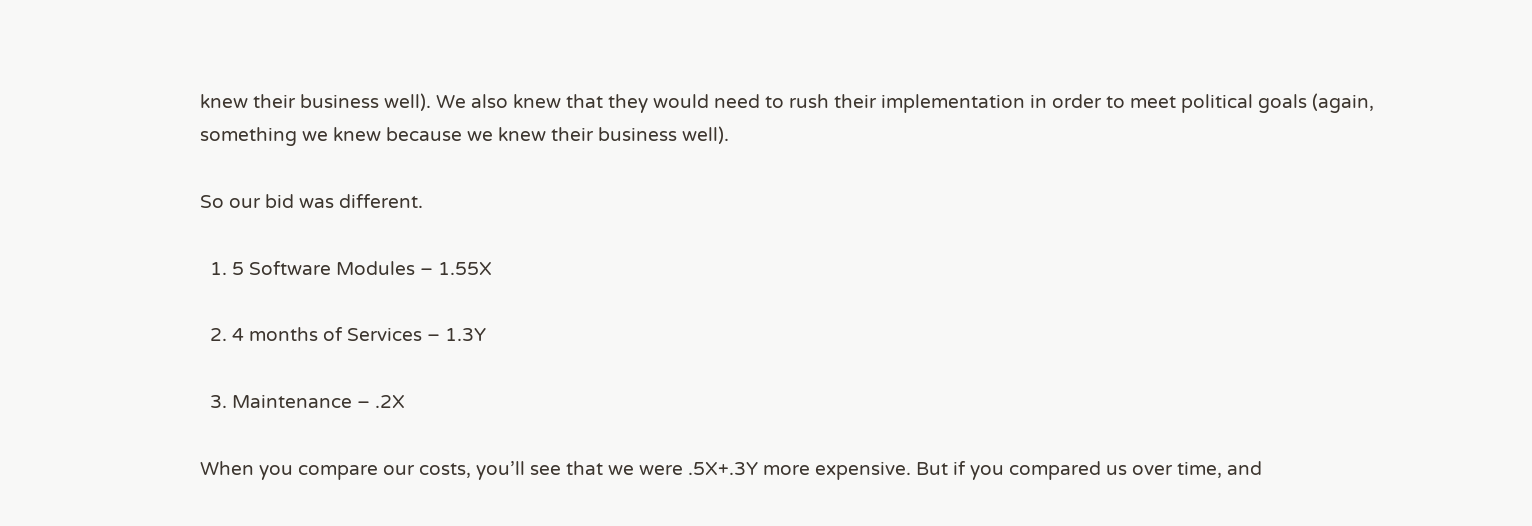knew their business well). We also knew that they would need to rush their implementation in order to meet political goals (again, something we knew because we knew their business well).

So our bid was different.

  1. 5 Software Modules – 1.55X

  2. 4 months of Services – 1.3Y

  3. Maintenance – .2X

When you compare our costs, you’ll see that we were .5X+.3Y more expensive. But if you compared us over time, and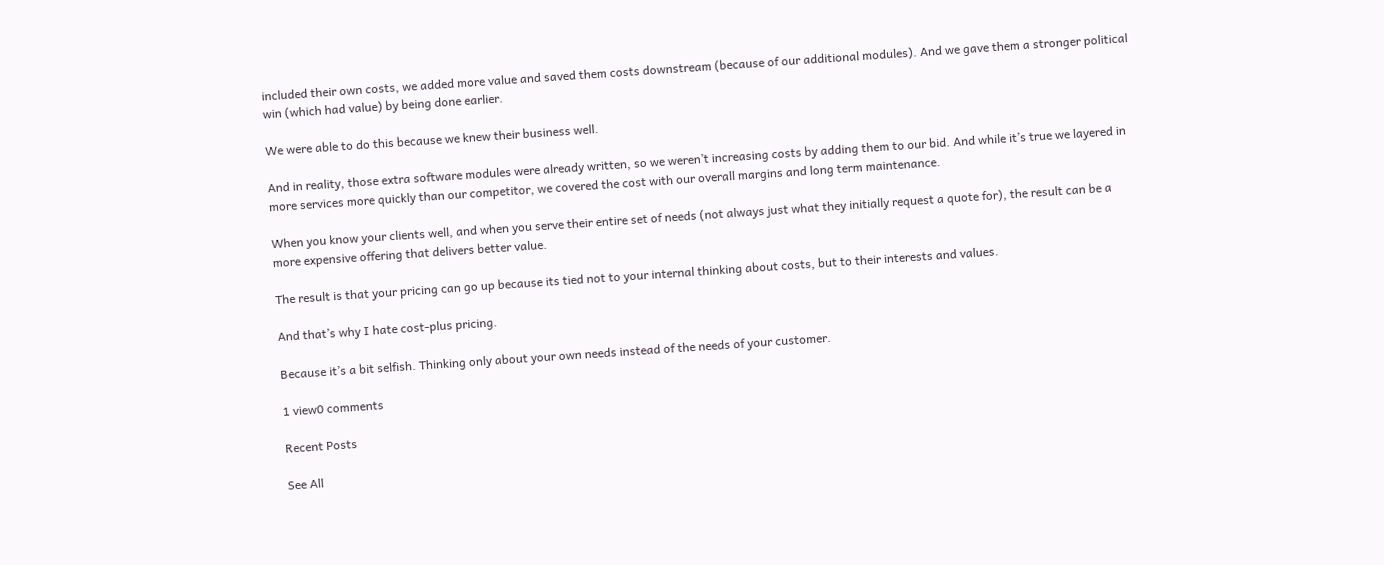included their own costs, we added more value and saved them costs downstream (because of our additional modules). And we gave them a stronger political win (which had value) by being done earlier.

We were able to do this because we knew their business well.

And in reality, those extra software modules were already written, so we weren’t increasing costs by adding them to our bid. And while it’s true we layered in more services more quickly than our competitor, we covered the cost with our overall margins and long term maintenance.

When you know your clients well, and when you serve their entire set of needs (not always just what they initially request a quote for), the result can be a more expensive offering that delivers better value.

The result is that your pricing can go up because its tied not to your internal thinking about costs, but to their interests and values.

And that’s why I hate cost-plus pricing.

Because it’s a bit selfish. Thinking only about your own needs instead of the needs of your customer.

1 view0 comments

Recent Posts

See All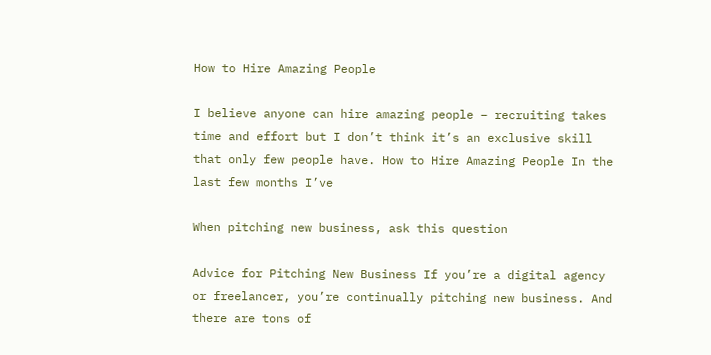How to Hire Amazing People

I believe anyone can hire amazing people – recruiting takes time and effort but I don’t think it’s an exclusive skill that only few people have. How to Hire Amazing People In the last few months I’ve

When pitching new business, ask this question

Advice for Pitching New Business If you’re a digital agency or freelancer, you’re continually pitching new business. And there are tons of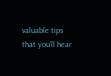valuable tips that you’ll hear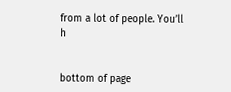from a lot of people. You’ll h


bottom of page